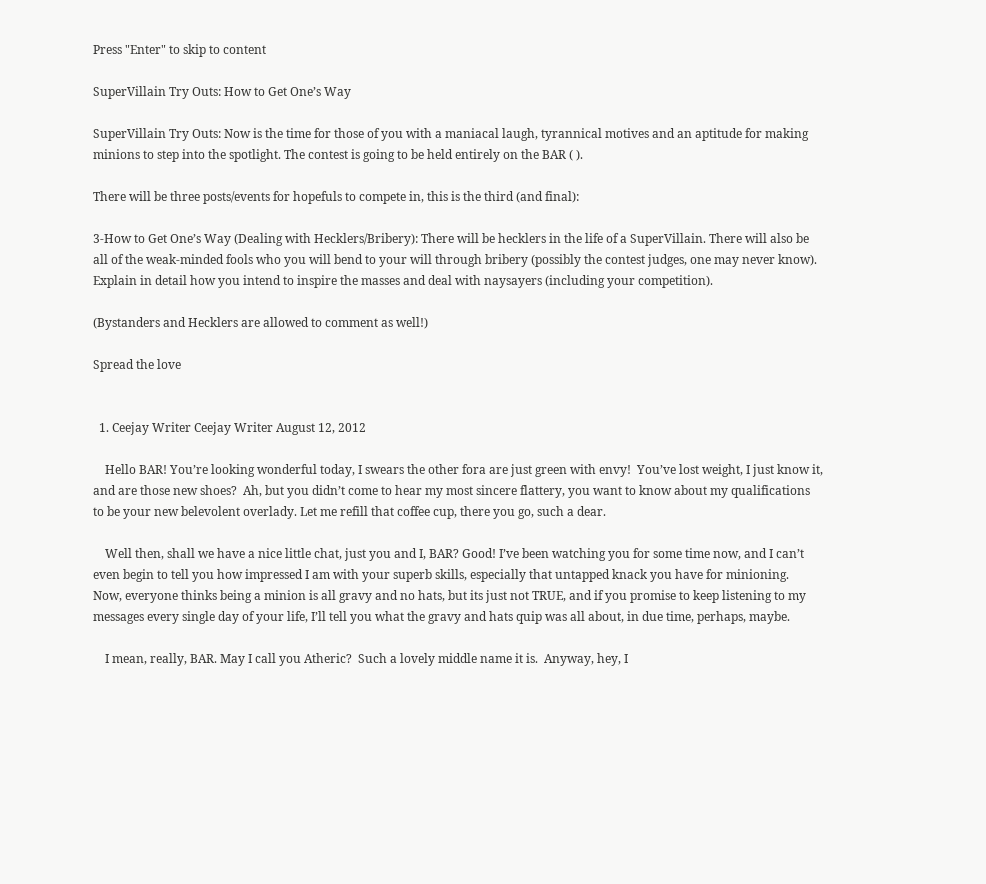Press "Enter" to skip to content

SuperVillain Try Outs: How to Get One’s Way

SuperVillain Try Outs: Now is the time for those of you with a maniacal laugh, tyrannical motives and an aptitude for making minions to step into the spotlight. The contest is going to be held entirely on the BAR ( ).

There will be three posts/events for hopefuls to compete in, this is the third (and final):

3-How to Get One’s Way (Dealing with Hecklers/Bribery): There will be hecklers in the life of a SuperVillain. There will also be all of the weak-minded fools who you will bend to your will through bribery (possibly the contest judges, one may never know). Explain in detail how you intend to inspire the masses and deal with naysayers (including your competition).

(Bystanders and Hecklers are allowed to comment as well!)

Spread the love


  1. Ceejay Writer Ceejay Writer August 12, 2012

    Hello BAR! You’re looking wonderful today, I swears the other fora are just green with envy!  You’ve lost weight, I just know it, and are those new shoes?  Ah, but you didn’t come to hear my most sincere flattery, you want to know about my qualifications to be your new belevolent overlady. Let me refill that coffee cup, there you go, such a dear.

    Well then, shall we have a nice little chat, just you and I, BAR? Good! I’ve been watching you for some time now, and I can’t even begin to tell you how impressed I am with your superb skills, especially that untapped knack you have for minioning.  Now, everyone thinks being a minion is all gravy and no hats, but its just not TRUE, and if you promise to keep listening to my messages every single day of your life, I’ll tell you what the gravy and hats quip was all about, in due time, perhaps, maybe.

    I mean, really, BAR. May I call you Atheric?  Such a lovely middle name it is.  Anyway, hey, I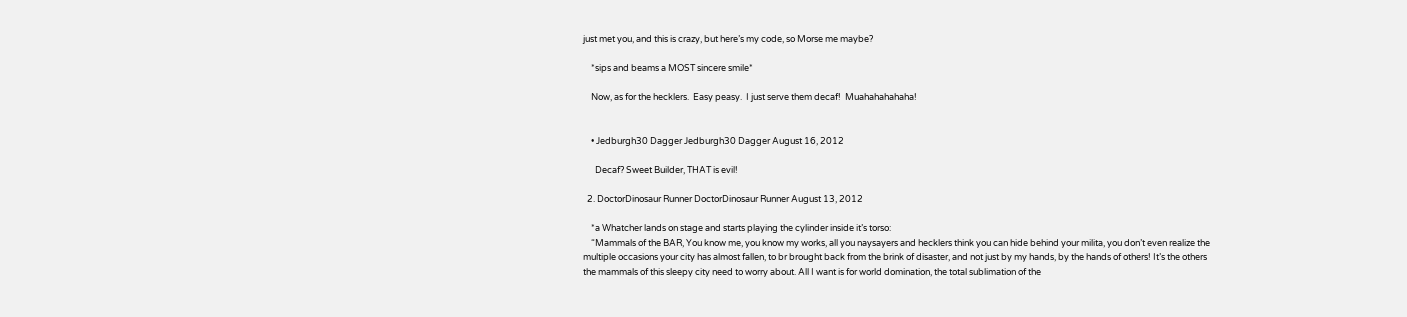just met you, and this is crazy, but here’s my code, so Morse me maybe?

    *sips and beams a MOST sincere smile*

    Now, as for the hecklers.  Easy peasy.  I just serve them decaf!  Muahahahahaha!


    • Jedburgh30 Dagger Jedburgh30 Dagger August 16, 2012

      Decaf? Sweet Builder, THAT is evil!

  2. DoctorDinosaur Runner DoctorDinosaur Runner August 13, 2012

    *a Whatcher lands on stage and starts playing the cylinder inside it’s torso:
    “Mammals of the BAR, You know me, you know my works, all you naysayers and hecklers think you can hide behind your milita, you don’t even realize the multiple occasions your city has almost fallen, to br brought back from the brink of disaster, and not just by my hands, by the hands of others! It’s the others the mammals of this sleepy city need to worry about. All I want is for world domination, the total sublimation of the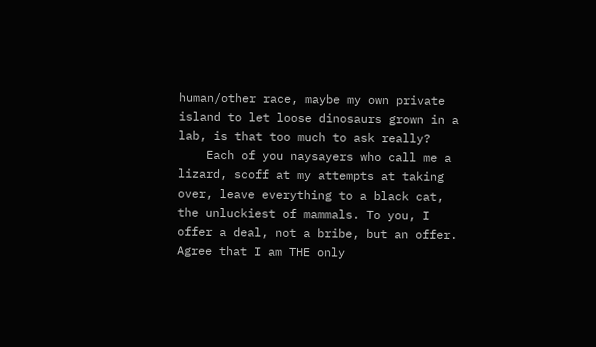human/other race, maybe my own private island to let loose dinosaurs grown in a lab, is that too much to ask really?
    Each of you naysayers who call me a lizard, scoff at my attempts at taking over, leave everything to a black cat, the unluckiest of mammals. To you, I offer a deal, not a bribe, but an offer. Agree that I am THE only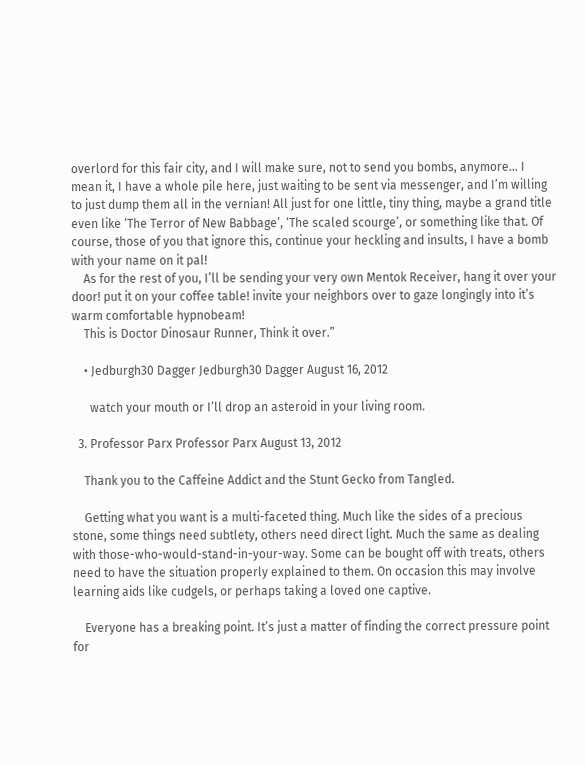overlord for this fair city, and I will make sure, not to send you bombs, anymore… I mean it, I have a whole pile here, just waiting to be sent via messenger, and I’m willing to just dump them all in the vernian! All just for one little, tiny thing, maybe a grand title even like ‘The Terror of New Babbage’, ‘The scaled scourge’, or something like that. Of course, those of you that ignore this, continue your heckling and insults, I have a bomb with your name on it pal!
    As for the rest of you, I’ll be sending your very own Mentok Receiver, hang it over your door! put it on your coffee table! invite your neighbors over to gaze longingly into it’s warm comfortable hypnobeam!
    This is Doctor Dinosaur Runner, Think it over.”

    • Jedburgh30 Dagger Jedburgh30 Dagger August 16, 2012

      watch your mouth or I’ll drop an asteroid in your living room.

  3. Professor Parx Professor Parx August 13, 2012

    Thank you to the Caffeine Addict and the Stunt Gecko from Tangled.

    Getting what you want is a multi-faceted thing. Much like the sides of a precious stone, some things need subtlety, others need direct light. Much the same as dealing with those-who-would-stand-in-your-way. Some can be bought off with treats, others need to have the situation properly explained to them. On occasion this may involve learning aids like cudgels, or perhaps taking a loved one captive.

    Everyone has a breaking point. It’s just a matter of finding the correct pressure point for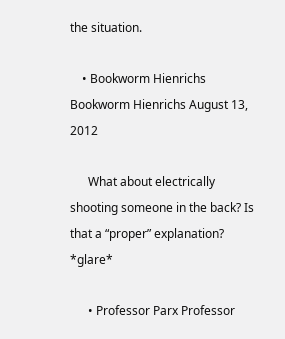the situation.

    • Bookworm Hienrichs Bookworm Hienrichs August 13, 2012

      What about electrically shooting someone in the back? Is that a “proper” explanation? *glare*

      • Professor Parx Professor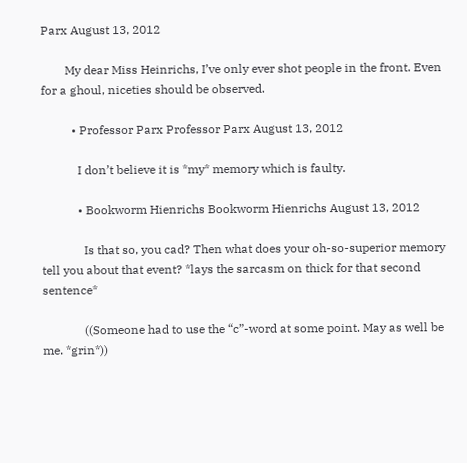Parx August 13, 2012

        My dear Miss Heinrichs, I’ve only ever shot people in the front. Even for a ghoul, niceties should be observed.

          • Professor Parx Professor Parx August 13, 2012

            I don’t believe it is *my* memory which is faulty.

            • Bookworm Hienrichs Bookworm Hienrichs August 13, 2012

              Is that so, you cad? Then what does your oh-so-superior memory tell you about that event? *lays the sarcasm on thick for that second sentence*

              ((Someone had to use the “c”-word at some point. May as well be me. *grin*))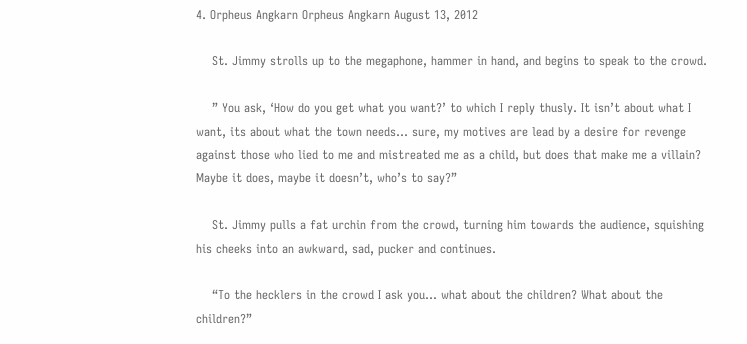4. Orpheus Angkarn Orpheus Angkarn August 13, 2012

    St. Jimmy strolls up to the megaphone, hammer in hand, and begins to speak to the crowd.

    ” You ask, ‘How do you get what you want?’ to which I reply thusly. It isn’t about what I want, its about what the town needs… sure, my motives are lead by a desire for revenge against those who lied to me and mistreated me as a child, but does that make me a villain? Maybe it does, maybe it doesn’t, who’s to say?”

    St. Jimmy pulls a fat urchin from the crowd, turning him towards the audience, squishing his cheeks into an awkward, sad, pucker and continues.

    “To the hecklers in the crowd I ask you… what about the children? What about the children?”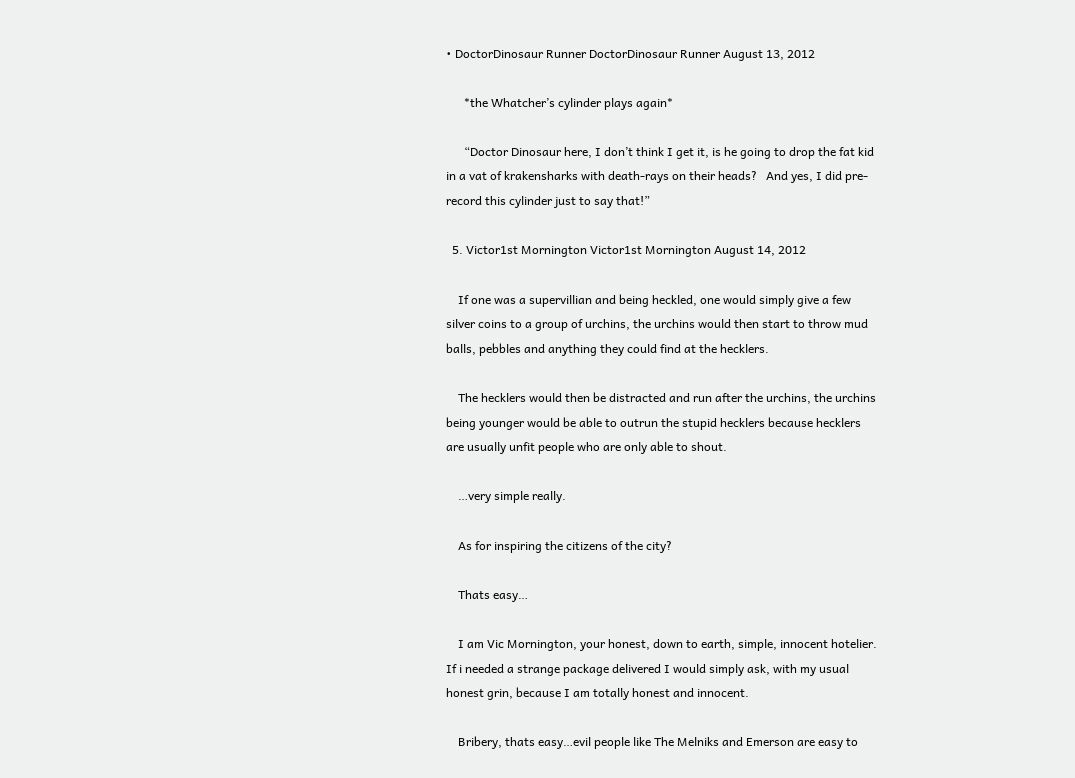• DoctorDinosaur Runner DoctorDinosaur Runner August 13, 2012

      *the Whatcher’s cylinder plays again*

      “Doctor Dinosaur here, I don’t think I get it, is he going to drop the fat kid in a vat of krakensharks with death-rays on their heads?   And yes, I did pre-record this cylinder just to say that!”

  5. Victor1st Mornington Victor1st Mornington August 14, 2012

    If one was a supervillian and being heckled, one would simply give a few silver coins to a group of urchins, the urchins would then start to throw mud balls, pebbles and anything they could find at the hecklers.

    The hecklers would then be distracted and run after the urchins, the urchins being younger would be able to outrun the stupid hecklers because hecklers are usually unfit people who are only able to shout.

    …very simple really.

    As for inspiring the citizens of the city?

    Thats easy…

    I am Vic Mornington, your honest, down to earth, simple, innocent hotelier.  If i needed a strange package delivered I would simply ask, with my usual honest grin, because I am totally honest and innocent.

    Bribery, thats easy…evil people like The Melniks and Emerson are easy to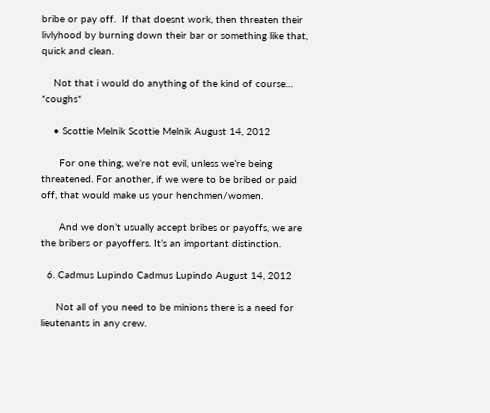bribe or pay off.  If that doesnt work, then threaten their livlyhood by burning down their bar or something like that, quick and clean.

    Not that i would do anything of the kind of course… *coughs*

    • Scottie Melnik Scottie Melnik August 14, 2012

      For one thing, we’re not evil, unless we’re being threatened. For another, if we were to be bribed or paid off, that would make us your henchmen/women.

      And we don’t usually accept bribes or payoffs, we are the bribers or payoffers. It’s an important distinction.

  6. Cadmus Lupindo Cadmus Lupindo August 14, 2012

     Not all of you need to be minions there is a need for lieutenants in any crew.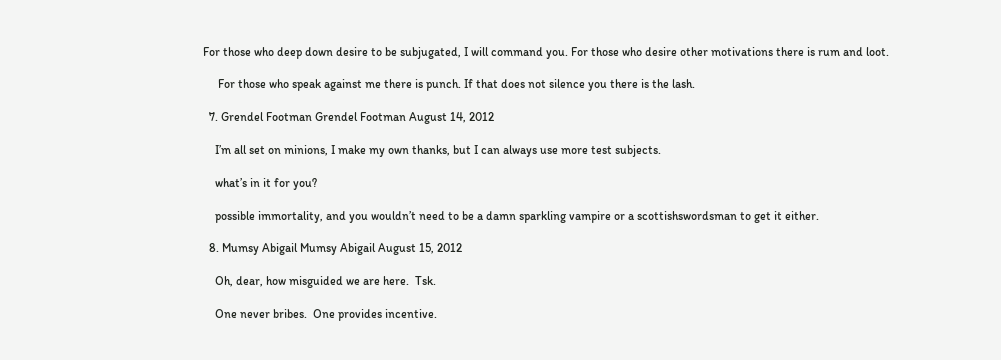For those who deep down desire to be subjugated, I will command you. For those who desire other motivations there is rum and loot.

     For those who speak against me there is punch. If that does not silence you there is the lash.

  7. Grendel Footman Grendel Footman August 14, 2012

    I’m all set on minions, I make my own thanks, but I can always use more test subjects.

    what’s in it for you?

    possible immortality, and you wouldn’t need to be a damn sparkling vampire or a scottishswordsman to get it either.

  8. Mumsy Abigail Mumsy Abigail August 15, 2012

    Oh, dear, how misguided we are here.  Tsk.

    One never bribes.  One provides incentive.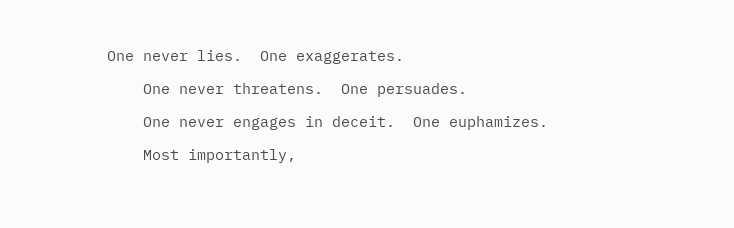One never lies.  One exaggerates.

    One never threatens.  One persuades.

    One never engages in deceit.  One euphamizes.

    Most importantly,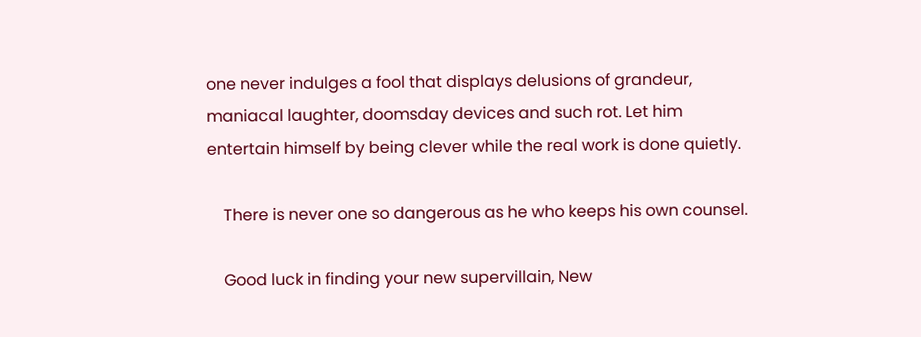one never indulges a fool that displays delusions of grandeur, maniacal laughter, doomsday devices and such rot. Let him entertain himself by being clever while the real work is done quietly.

    There is never one so dangerous as he who keeps his own counsel.

    Good luck in finding your new supervillain, New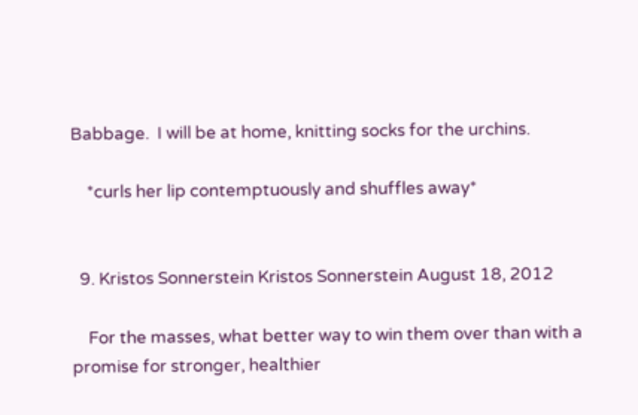Babbage.  I will be at home, knitting socks for the urchins.

    *curls her lip contemptuously and shuffles away*


  9. Kristos Sonnerstein Kristos Sonnerstein August 18, 2012

    For the masses, what better way to win them over than with a promise for stronger, healthier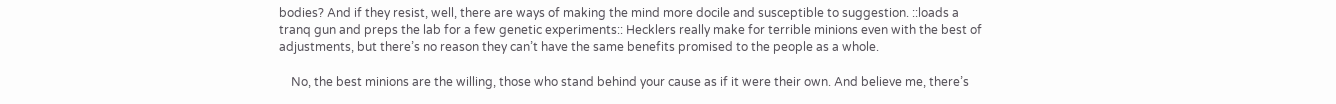bodies? And if they resist, well, there are ways of making the mind more docile and susceptible to suggestion. ::loads a tranq gun and preps the lab for a few genetic experiments:: Hecklers really make for terrible minions even with the best of adjustments, but there’s no reason they can’t have the same benefits promised to the people as a whole.

    No, the best minions are the willing, those who stand behind your cause as if it were their own. And believe me, there’s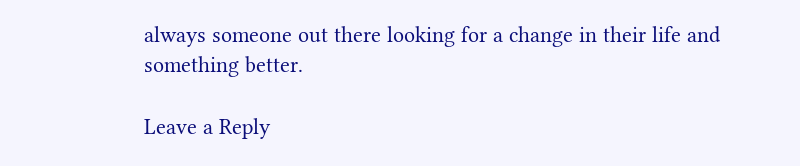always someone out there looking for a change in their life and something better.

Leave a Reply